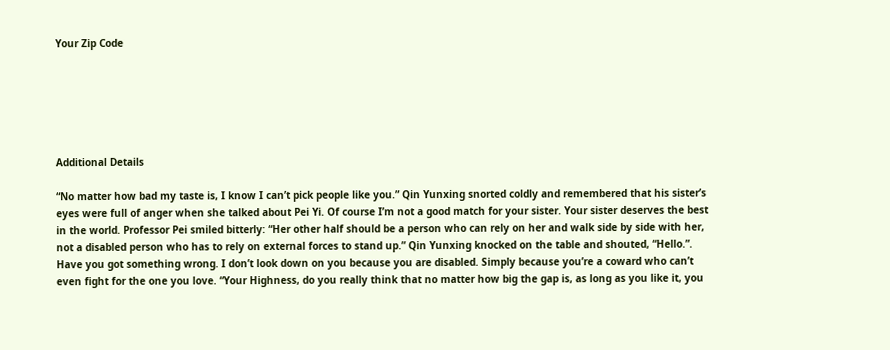Your Zip Code






Additional Details

“No matter how bad my taste is, I know I can’t pick people like you.” Qin Yunxing snorted coldly and remembered that his sister’s eyes were full of anger when she talked about Pei Yi. Of course I’m not a good match for your sister. Your sister deserves the best in the world. Professor Pei smiled bitterly: “Her other half should be a person who can rely on her and walk side by side with her, not a disabled person who has to rely on external forces to stand up.” Qin Yunxing knocked on the table and shouted, “Hello.”. Have you got something wrong. I don’t look down on you because you are disabled. Simply because you’re a coward who can’t even fight for the one you love. “Your Highness, do you really think that no matter how big the gap is, as long as you like it, you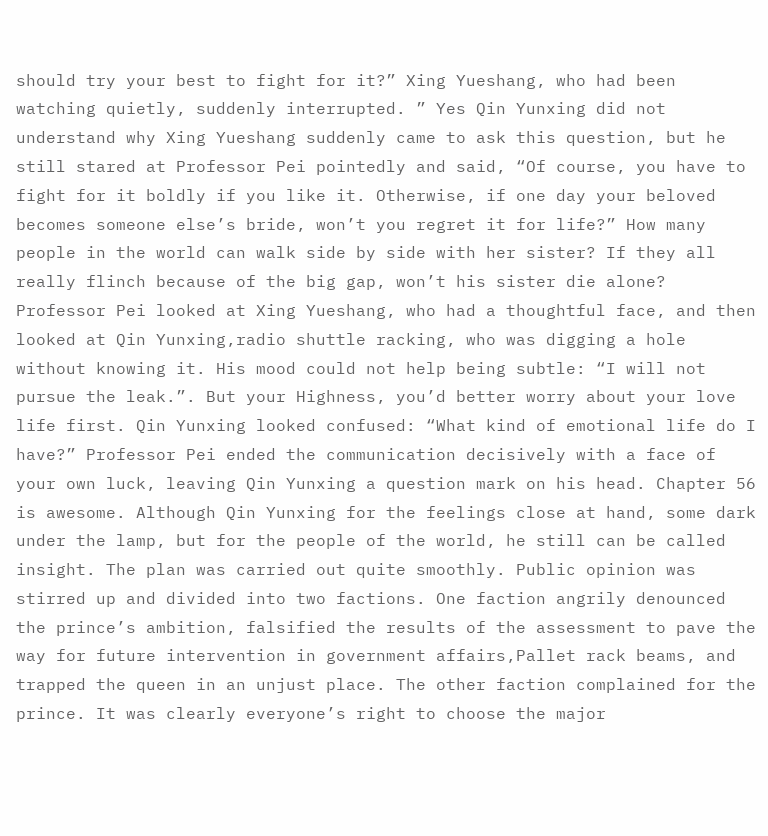should try your best to fight for it?” Xing Yueshang, who had been watching quietly, suddenly interrupted. ” Yes Qin Yunxing did not understand why Xing Yueshang suddenly came to ask this question, but he still stared at Professor Pei pointedly and said, “Of course, you have to fight for it boldly if you like it. Otherwise, if one day your beloved becomes someone else’s bride, won’t you regret it for life?” How many people in the world can walk side by side with her sister? If they all really flinch because of the big gap, won’t his sister die alone? Professor Pei looked at Xing Yueshang, who had a thoughtful face, and then looked at Qin Yunxing,radio shuttle racking, who was digging a hole without knowing it. His mood could not help being subtle: “I will not pursue the leak.”. But your Highness, you’d better worry about your love life first. Qin Yunxing looked confused: “What kind of emotional life do I have?” Professor Pei ended the communication decisively with a face of your own luck, leaving Qin Yunxing a question mark on his head. Chapter 56 is awesome. Although Qin Yunxing for the feelings close at hand, some dark under the lamp, but for the people of the world, he still can be called insight. The plan was carried out quite smoothly. Public opinion was stirred up and divided into two factions. One faction angrily denounced the prince’s ambition, falsified the results of the assessment to pave the way for future intervention in government affairs,Pallet rack beams, and trapped the queen in an unjust place. The other faction complained for the prince. It was clearly everyone’s right to choose the major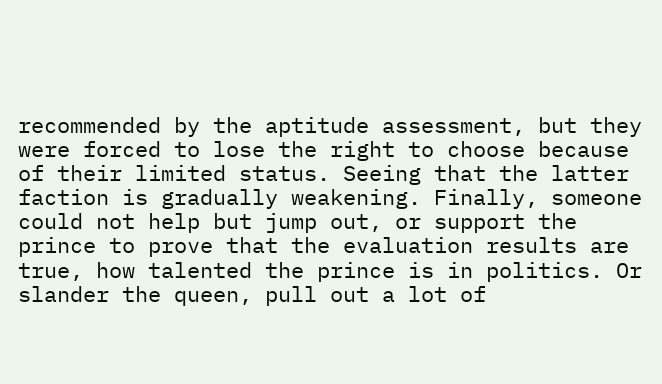recommended by the aptitude assessment, but they were forced to lose the right to choose because of their limited status. Seeing that the latter faction is gradually weakening. Finally, someone could not help but jump out, or support the prince to prove that the evaluation results are true, how talented the prince is in politics. Or slander the queen, pull out a lot of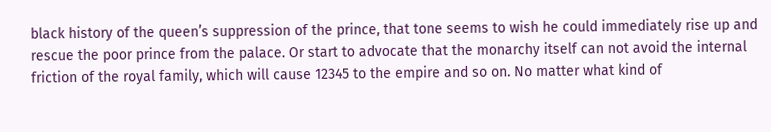black history of the queen’s suppression of the prince, that tone seems to wish he could immediately rise up and rescue the poor prince from the palace. Or start to advocate that the monarchy itself can not avoid the internal friction of the royal family, which will cause 12345 to the empire and so on. No matter what kind of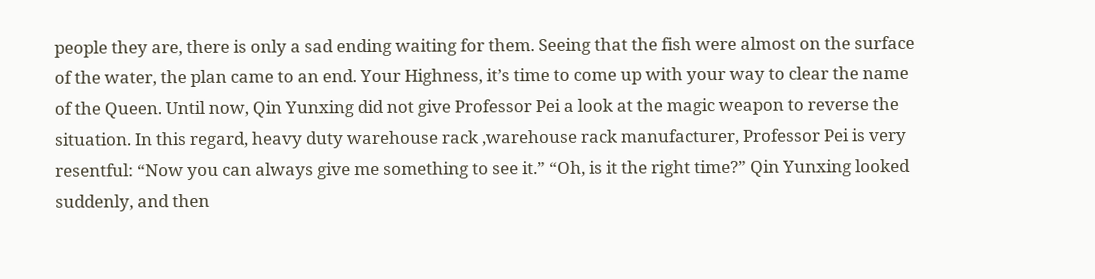people they are, there is only a sad ending waiting for them. Seeing that the fish were almost on the surface of the water, the plan came to an end. Your Highness, it’s time to come up with your way to clear the name of the Queen. Until now, Qin Yunxing did not give Professor Pei a look at the magic weapon to reverse the situation. In this regard, heavy duty warehouse rack ,warehouse rack manufacturer, Professor Pei is very resentful: “Now you can always give me something to see it.” “Oh, is it the right time?” Qin Yunxing looked suddenly, and then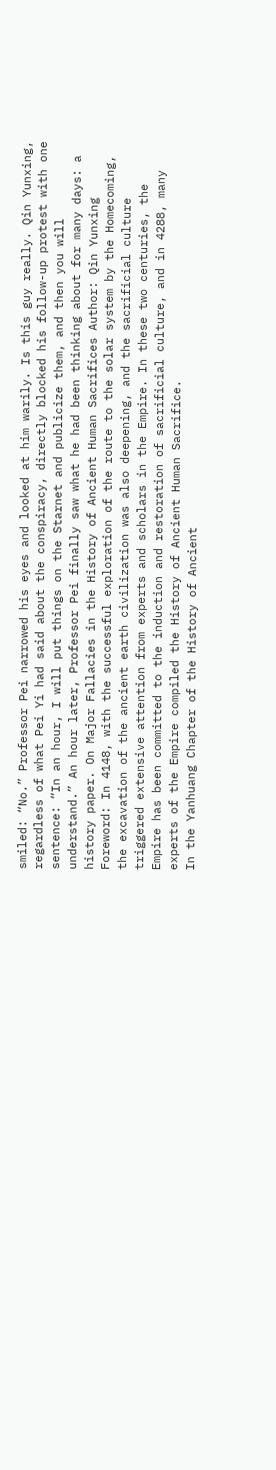smiled: “No.” Professor Pei narrowed his eyes and looked at him warily. Is this guy really. Qin Yunxing, regardless of what Pei Yi had said about the conspiracy, directly blocked his follow-up protest with one sentence: “In an hour, I will put things on the Starnet and publicize them, and then you will understand.” An hour later, Professor Pei finally saw what he had been thinking about for many days: a history paper. On Major Fallacies in the History of Ancient Human Sacrifices Author: Qin Yunxing Foreword: In 4148, with the successful exploration of the route to the solar system by the Homecoming, the excavation of the ancient earth civilization was also deepening, and the sacrificial culture triggered extensive attention from experts and scholars in the Empire. In these two centuries, the Empire has been committed to the induction and restoration of sacrificial culture, and in 4288, many experts of the Empire compiled the History of Ancient Human Sacrifice.
In the Yanhuang Chapter of the History of Ancient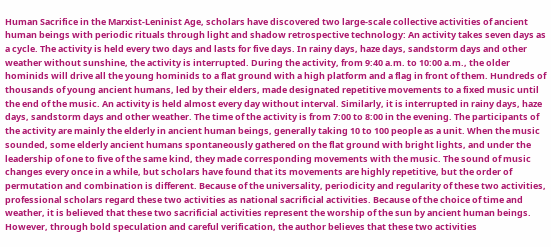Human Sacrifice in the Marxist-Leninist Age, scholars have discovered two large-scale collective activities of ancient human beings with periodic rituals through light and shadow retrospective technology: An activity takes seven days as a cycle. The activity is held every two days and lasts for five days. In rainy days, haze days, sandstorm days and other weather without sunshine, the activity is interrupted. During the activity, from 9:40 a.m. to 10:00 a.m., the older hominids will drive all the young hominids to a flat ground with a high platform and a flag in front of them. Hundreds of thousands of young ancient humans, led by their elders, made designated repetitive movements to a fixed music until the end of the music. An activity is held almost every day without interval. Similarly, it is interrupted in rainy days, haze days, sandstorm days and other weather. The time of the activity is from 7:00 to 8:00 in the evening. The participants of the activity are mainly the elderly in ancient human beings, generally taking 10 to 100 people as a unit. When the music sounded, some elderly ancient humans spontaneously gathered on the flat ground with bright lights, and under the leadership of one to five of the same kind, they made corresponding movements with the music. The sound of music changes every once in a while, but scholars have found that its movements are highly repetitive, but the order of permutation and combination is different. Because of the universality, periodicity and regularity of these two activities, professional scholars regard these two activities as national sacrificial activities. Because of the choice of time and weather, it is believed that these two sacrificial activities represent the worship of the sun by ancient human beings. However, through bold speculation and careful verification, the author believes that these two activities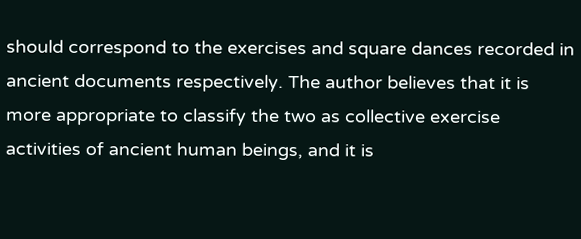should correspond to the exercises and square dances recorded in ancient documents respectively. The author believes that it is more appropriate to classify the two as collective exercise activities of ancient human beings, and it is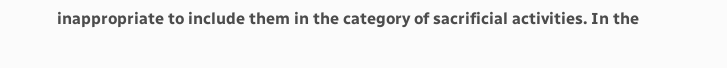inappropriate to include them in the category of sacrificial activities. In the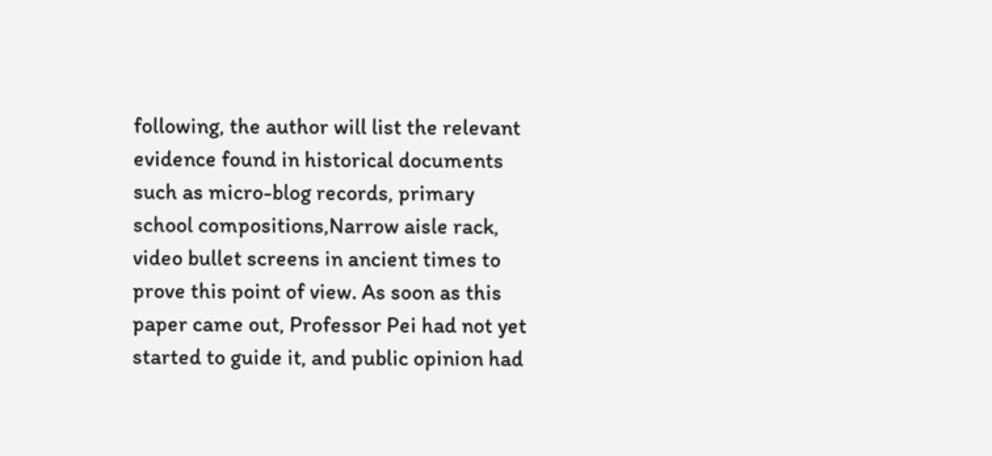following, the author will list the relevant evidence found in historical documents such as micro-blog records, primary school compositions,Narrow aisle rack, video bullet screens in ancient times to prove this point of view. As soon as this paper came out, Professor Pei had not yet started to guide it, and public opinion had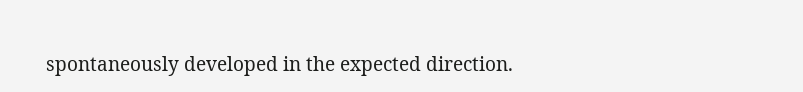spontaneously developed in the expected direction.